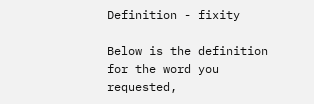Definition - fixity

Below is the definition for the word you requested,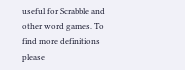useful for Scrabble and other word games. To find more definitions please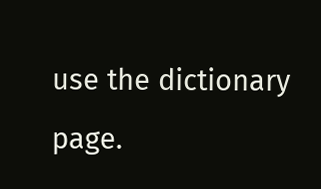use the dictionary page.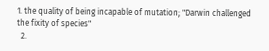1. the quality of being incapable of mutation; "Darwin challenged the fixity of species"
  2.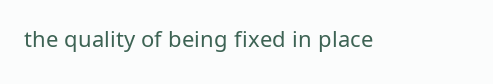the quality of being fixed in place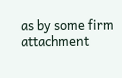as by some firm attachment